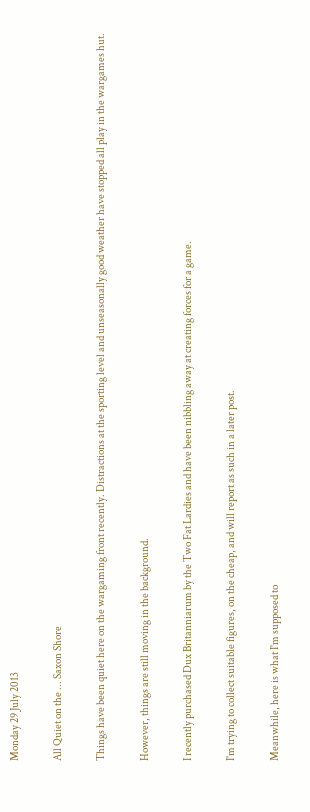Monday 29 July 2013

All Quiet on the ... Saxon Shore

Things have been quiet here on the wargaming front recently. Distractions at the sporting level and unseasonally good weather have stopped all play in the wargames hut.

However, things are still moving in the background.

I recently purchased Dux Britanniarum by the Two Fat Lardies and have been nibbling away at creating forces for a game.

I'm trying to collect suitable figures, on the cheap, and will report as such in a later post.

Meanwhile, here is what I'm supposed to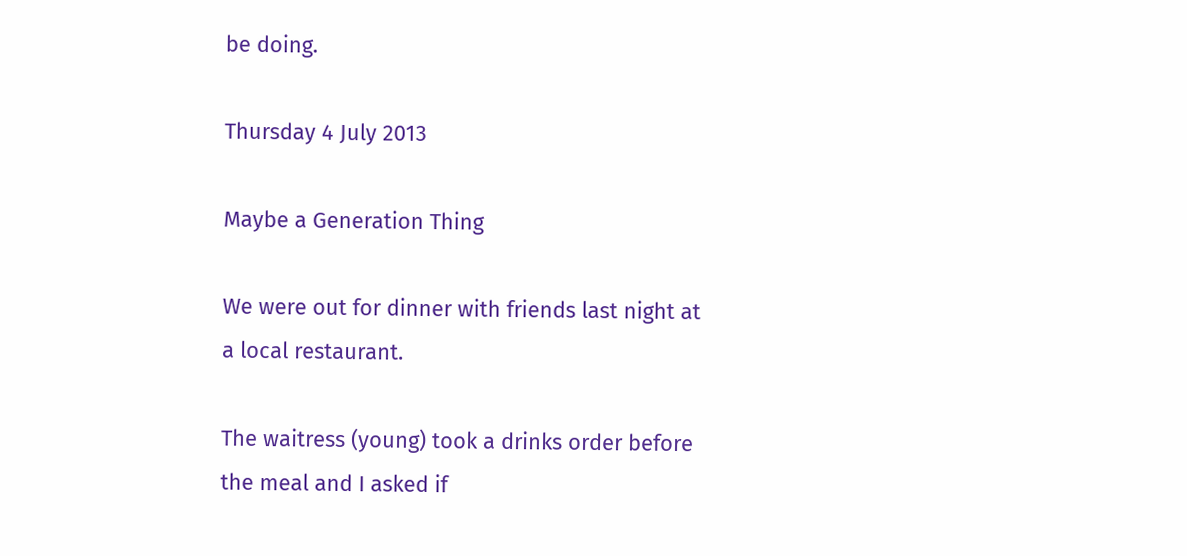be doing.

Thursday 4 July 2013

Maybe a Generation Thing

We were out for dinner with friends last night at a local restaurant.

The waitress (young) took a drinks order before the meal and I asked if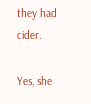they had cider.

Yes, she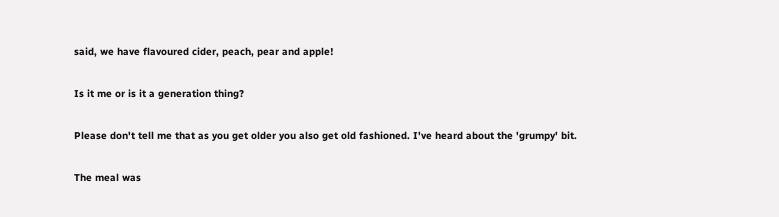said, we have flavoured cider, peach, pear and apple!

Is it me or is it a generation thing?

Please don't tell me that as you get older you also get old fashioned. I've heard about the 'grumpy' bit.

The meal was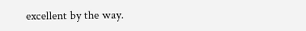excellent by the way.